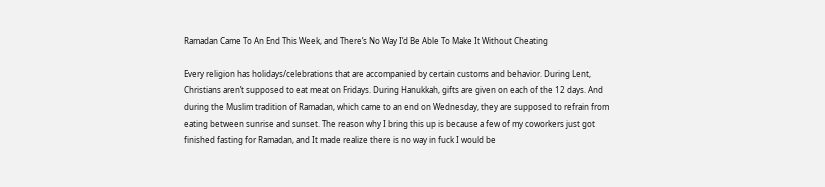Ramadan Came To An End This Week, and There’s No Way I’d Be Able To Make It Without Cheating

Every religion has holidays/celebrations that are accompanied by certain customs and behavior. During Lent, Christians aren’t supposed to eat meat on Fridays. During Hanukkah, gifts are given on each of the 12 days. And during the Muslim tradition of Ramadan, which came to an end on Wednesday, they are supposed to refrain from eating between sunrise and sunset. The reason why I bring this up is because a few of my coworkers just got finished fasting for Ramadan, and It made realize there is no way in fuck I would be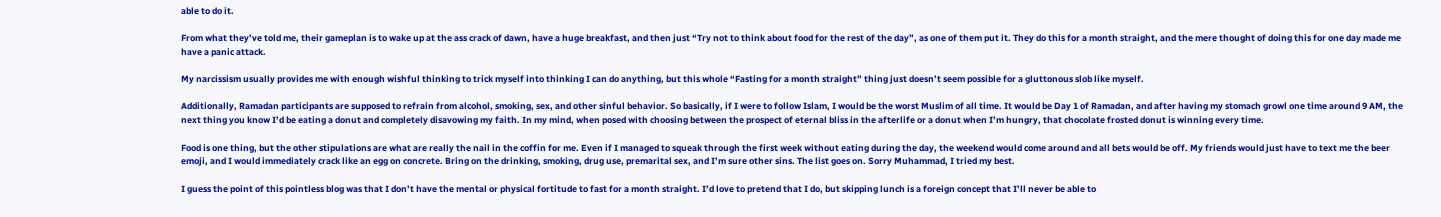able to do it.

From what they’ve told me, their gameplan is to wake up at the ass crack of dawn, have a huge breakfast, and then just “Try not to think about food for the rest of the day”, as one of them put it. They do this for a month straight, and the mere thought of doing this for one day made me have a panic attack.

My narcissism usually provides me with enough wishful thinking to trick myself into thinking I can do anything, but this whole “Fasting for a month straight” thing just doesn’t seem possible for a gluttonous slob like myself.

Additionally, Ramadan participants are supposed to refrain from alcohol, smoking, sex, and other sinful behavior. So basically, if I were to follow Islam, I would be the worst Muslim of all time. It would be Day 1 of Ramadan, and after having my stomach growl one time around 9 AM, the next thing you know I’d be eating a donut and completely disavowing my faith. In my mind, when posed with choosing between the prospect of eternal bliss in the afterlife or a donut when I’m hungry, that chocolate frosted donut is winning every time.

Food is one thing, but the other stipulations are what are really the nail in the coffin for me. Even if I managed to squeak through the first week without eating during the day, the weekend would come around and all bets would be off. My friends would just have to text me the beer emoji, and I would immediately crack like an egg on concrete. Bring on the drinking, smoking, drug use, premarital sex, and I’m sure other sins. The list goes on. Sorry Muhammad, I tried my best.

I guess the point of this pointless blog was that I don’t have the mental or physical fortitude to fast for a month straight. I’d love to pretend that I do, but skipping lunch is a foreign concept that I’ll never be able to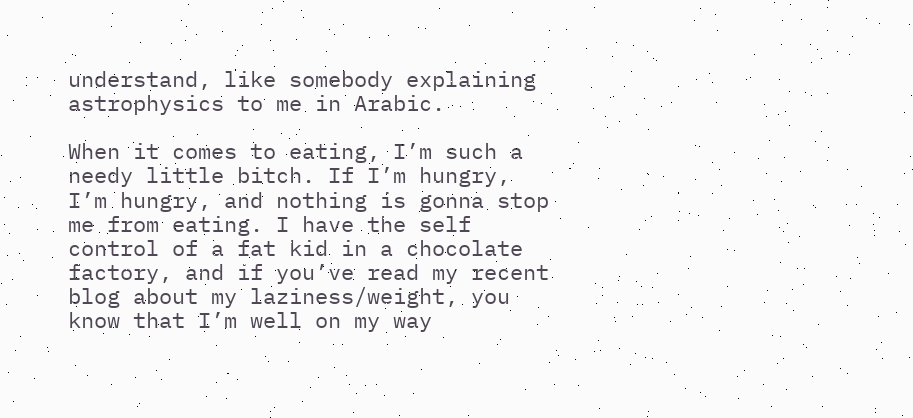understand, like somebody explaining astrophysics to me in Arabic.

When it comes to eating, I’m such a needy little bitch. If I’m hungry, I’m hungry, and nothing is gonna stop me from eating. I have the self control of a fat kid in a chocolate factory, and if you’ve read my recent blog about my laziness/weight, you know that I’m well on my way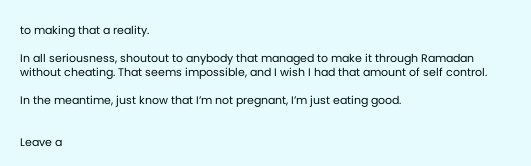to making that a reality.

In all seriousness, shoutout to anybody that managed to make it through Ramadan without cheating. That seems impossible, and I wish I had that amount of self control.

In the meantime, just know that I’m not pregnant, I’m just eating good.


Leave a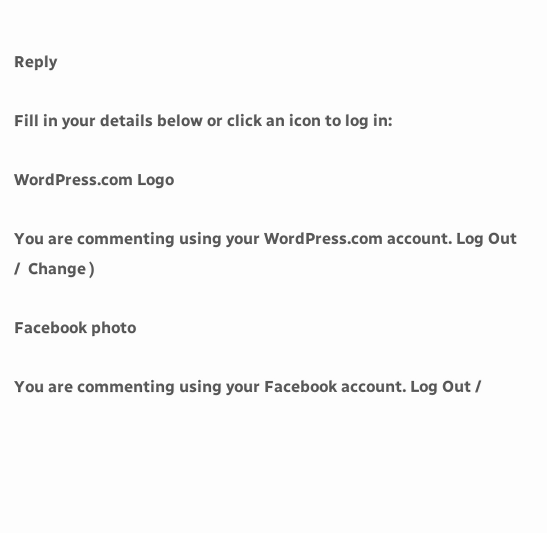Reply

Fill in your details below or click an icon to log in:

WordPress.com Logo

You are commenting using your WordPress.com account. Log Out /  Change )

Facebook photo

You are commenting using your Facebook account. Log Out /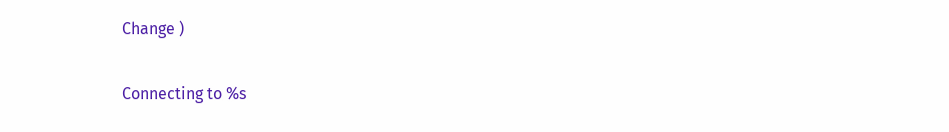Change )

Connecting to %s